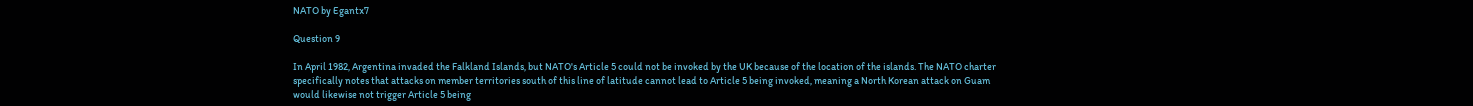NATO by Egantx7

Question 9

In April 1982, Argentina invaded the Falkland Islands, but NATO's Article 5 could not be invoked by the UK because of the location of the islands. The NATO charter specifically notes that attacks on member territories south of this line of latitude cannot lead to Article 5 being invoked, meaning a North Korean attack on Guam would likewise not trigger Article 5 being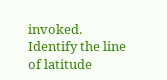invoked. Identify the line of latitude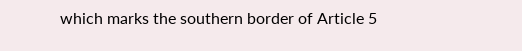which marks the southern border of Article 5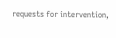requests for intervention,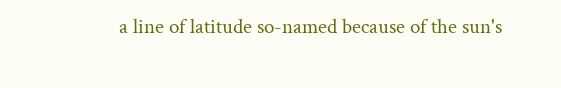a line of latitude so-named because of the sun's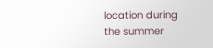location during the summer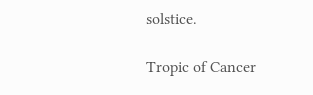solstice.

Tropic of Cancer